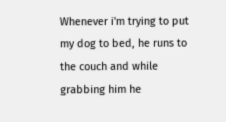Whenever i'm trying to put my dog to bed, he runs to the couch and while grabbing him he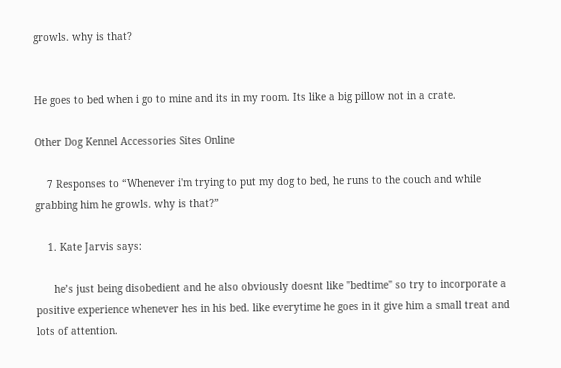growls. why is that?


He goes to bed when i go to mine and its in my room. Its like a big pillow not in a crate.

Other Dog Kennel Accessories Sites Online

    7 Responses to “Whenever i'm trying to put my dog to bed, he runs to the couch and while grabbing him he growls. why is that?”

    1. Kate Jarvis says:

      he’s just being disobedient and he also obviously doesnt like "bedtime" so try to incorporate a positive experience whenever hes in his bed. like everytime he goes in it give him a small treat and lots of attention.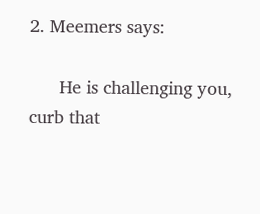2. Meemers says:

      He is challenging you, curb that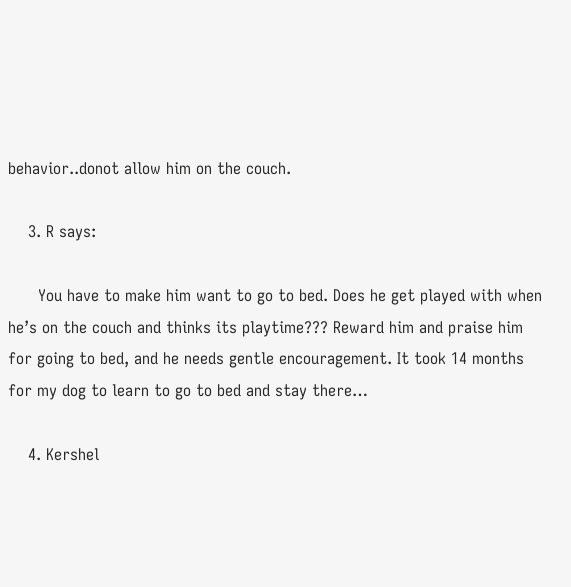behavior..donot allow him on the couch.

    3. R says:

      You have to make him want to go to bed. Does he get played with when he’s on the couch and thinks its playtime??? Reward him and praise him for going to bed, and he needs gentle encouragement. It took 14 months for my dog to learn to go to bed and stay there…

    4. Kershel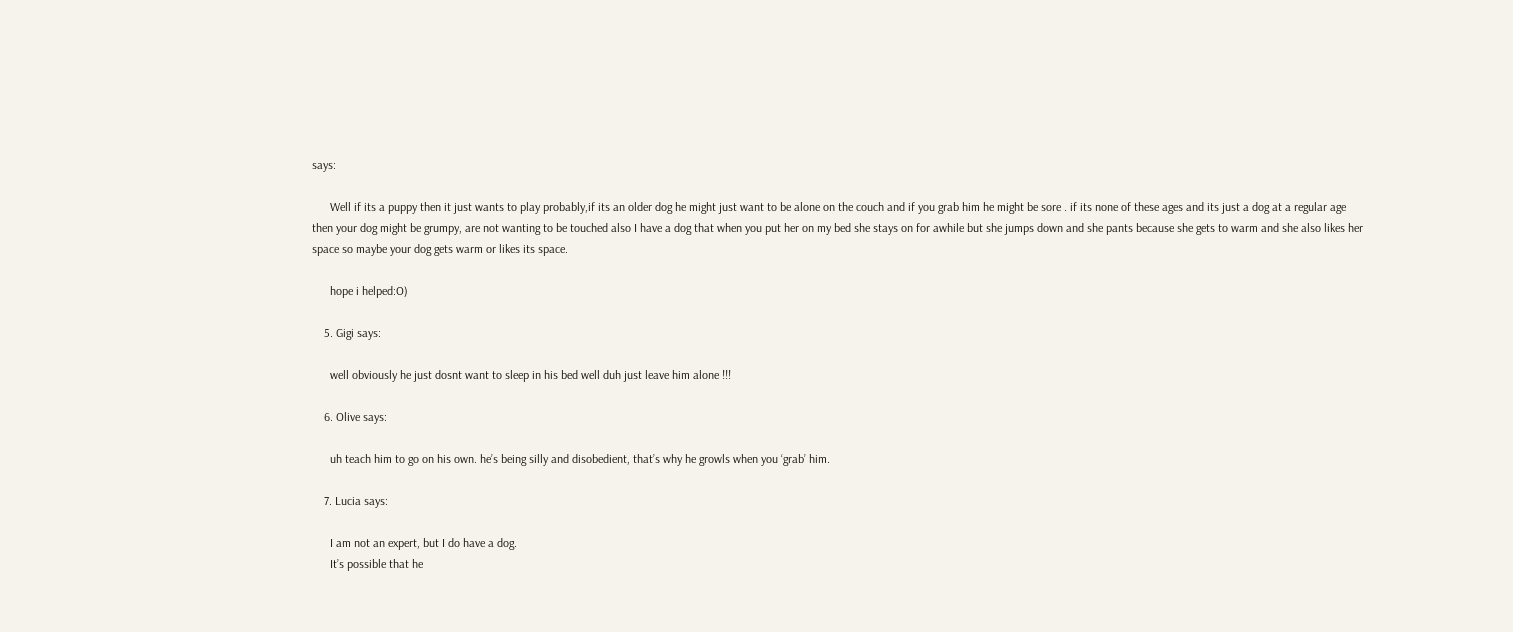says:

      Well if its a puppy then it just wants to play probably,if its an older dog he might just want to be alone on the couch and if you grab him he might be sore . if its none of these ages and its just a dog at a regular age then your dog might be grumpy, are not wanting to be touched also I have a dog that when you put her on my bed she stays on for awhile but she jumps down and she pants because she gets to warm and she also likes her space so maybe your dog gets warm or likes its space.

      hope i helped:O)

    5. Gigi says:

      well obviously he just dosnt want to sleep in his bed well duh just leave him alone !!!

    6. Olive says:

      uh teach him to go on his own. he’s being silly and disobedient, that’s why he growls when you ‘grab’ him.

    7. Lucia says:

      I am not an expert, but I do have a dog.
      It’s possible that he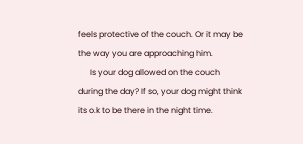feels protective of the couch. Or it may be the way you are approaching him.
      Is your dog allowed on the couch during the day? If so, your dog might think its o.k to be there in the night time.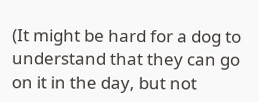(It might be hard for a dog to understand that they can go on it in the day, but not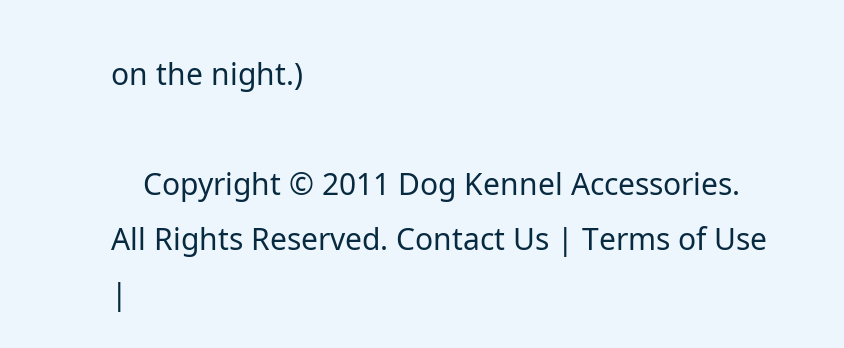on the night.)

    Copyright © 2011 Dog Kennel Accessories. All Rights Reserved. Contact Us | Terms of Use |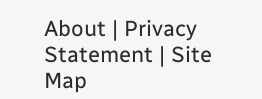About | Privacy Statement | Site Map